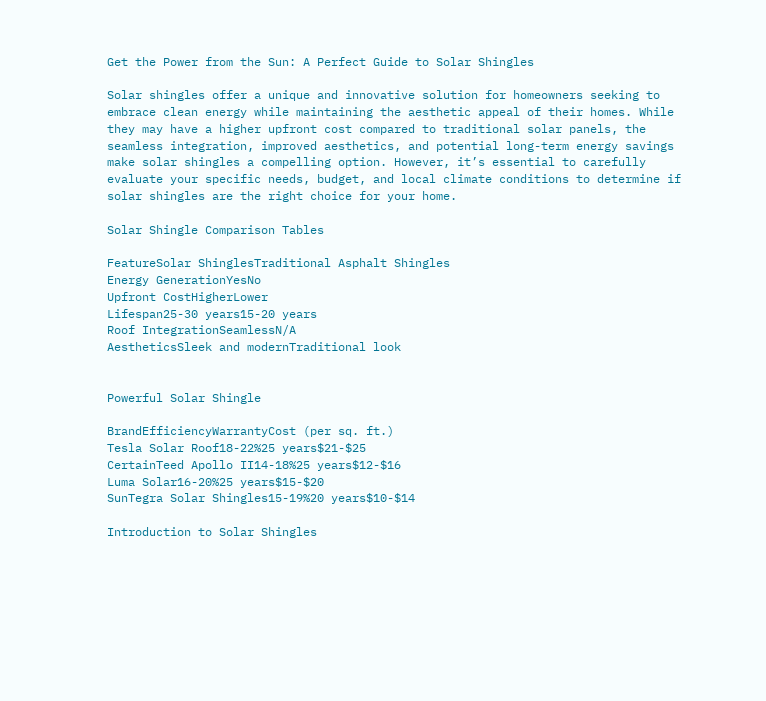Get the Power from the Sun: A Perfect Guide to Solar Shingles

Solar shingles offer a unique and innovative solution for homeowners seeking to embrace clean energy while maintaining the aesthetic appeal of their homes. While they may have a higher upfront cost compared to traditional solar panels, the seamless integration, improved aesthetics, and potential long-term energy savings make solar shingles a compelling option. However, it’s essential to carefully evaluate your specific needs, budget, and local climate conditions to determine if solar shingles are the right choice for your home.

Solar Shingle Comparison Tables

FeatureSolar ShinglesTraditional Asphalt Shingles
Energy GenerationYesNo
Upfront CostHigherLower
Lifespan25-30 years15-20 years
Roof IntegrationSeamlessN/A
AestheticsSleek and modernTraditional look


Powerful Solar Shingle

BrandEfficiencyWarrantyCost (per sq. ft.)
Tesla Solar Roof18-22%25 years$21-$25
CertainTeed Apollo II14-18%25 years$12-$16
Luma Solar16-20%25 years$15-$20
SunTegra Solar Shingles15-19%20 years$10-$14

Introduction to Solar Shingles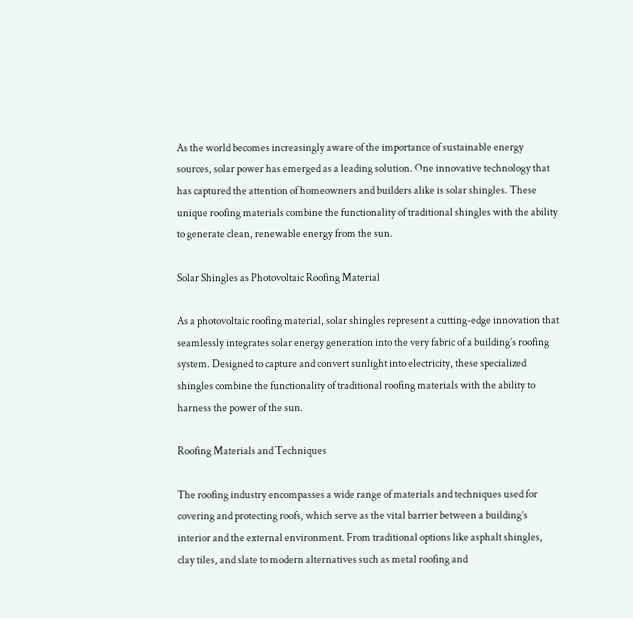As the world becomes increasingly aware of the importance of sustainable energy sources, solar power has emerged as a leading solution. One innovative technology that has captured the attention of homeowners and builders alike is solar shingles. These unique roofing materials combine the functionality of traditional shingles with the ability to generate clean, renewable energy from the sun.

Solar Shingles as Photovoltaic Roofing Material

As a photovoltaic roofing material, solar shingles represent a cutting-edge innovation that seamlessly integrates solar energy generation into the very fabric of a building’s roofing system. Designed to capture and convert sunlight into electricity, these specialized shingles combine the functionality of traditional roofing materials with the ability to harness the power of the sun.

Roofing Materials and Techniques

The roofing industry encompasses a wide range of materials and techniques used for covering and protecting roofs, which serve as the vital barrier between a building’s interior and the external environment. From traditional options like asphalt shingles, clay tiles, and slate to modern alternatives such as metal roofing and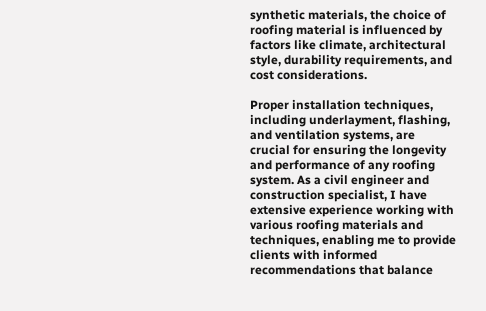synthetic materials, the choice of roofing material is influenced by factors like climate, architectural style, durability requirements, and cost considerations.

Proper installation techniques, including underlayment, flashing, and ventilation systems, are crucial for ensuring the longevity and performance of any roofing system. As a civil engineer and construction specialist, I have extensive experience working with various roofing materials and techniques, enabling me to provide clients with informed recommendations that balance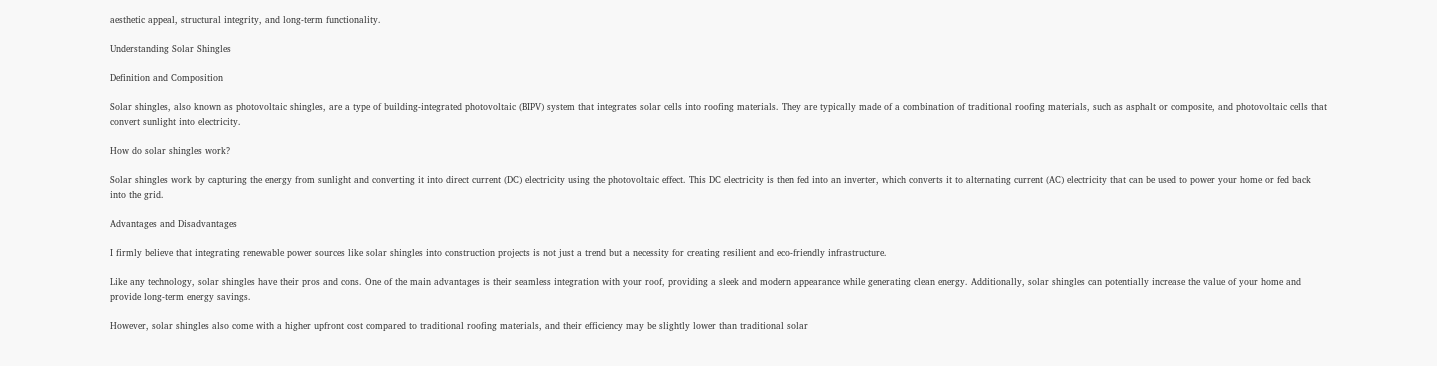aesthetic appeal, structural integrity, and long-term functionality.

Understanding Solar Shingles

Definition and Composition

Solar shingles, also known as photovoltaic shingles, are a type of building-integrated photovoltaic (BIPV) system that integrates solar cells into roofing materials. They are typically made of a combination of traditional roofing materials, such as asphalt or composite, and photovoltaic cells that convert sunlight into electricity.

How do solar shingles work?

Solar shingles work by capturing the energy from sunlight and converting it into direct current (DC) electricity using the photovoltaic effect. This DC electricity is then fed into an inverter, which converts it to alternating current (AC) electricity that can be used to power your home or fed back into the grid.

Advantages and Disadvantages

I firmly believe that integrating renewable power sources like solar shingles into construction projects is not just a trend but a necessity for creating resilient and eco-friendly infrastructure.

Like any technology, solar shingles have their pros and cons. One of the main advantages is their seamless integration with your roof, providing a sleek and modern appearance while generating clean energy. Additionally, solar shingles can potentially increase the value of your home and provide long-term energy savings.

However, solar shingles also come with a higher upfront cost compared to traditional roofing materials, and their efficiency may be slightly lower than traditional solar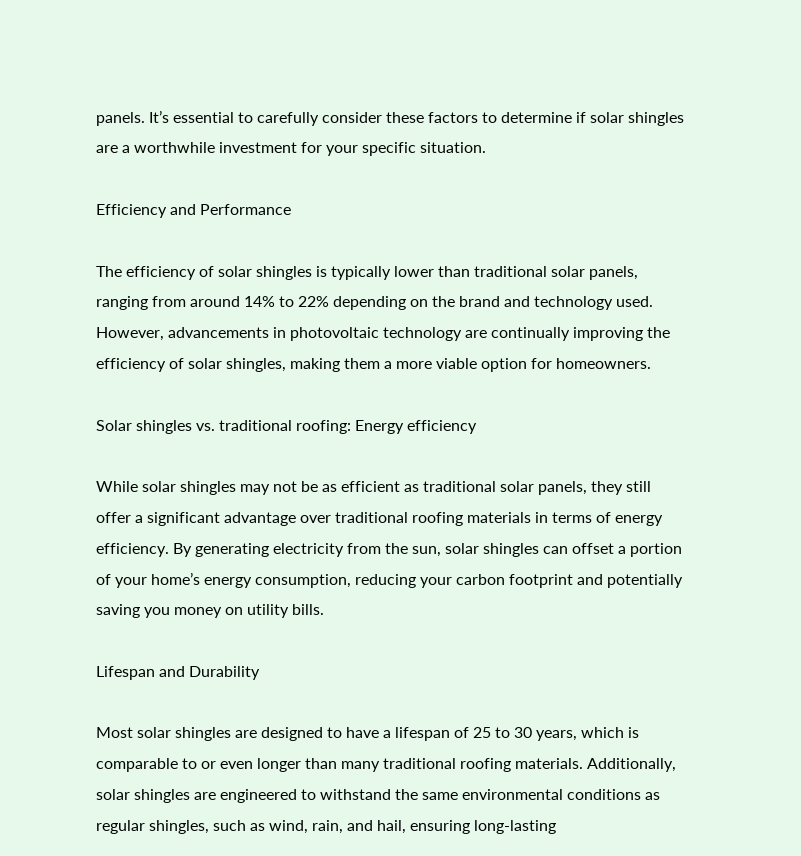panels. It’s essential to carefully consider these factors to determine if solar shingles are a worthwhile investment for your specific situation.

Efficiency and Performance

The efficiency of solar shingles is typically lower than traditional solar panels, ranging from around 14% to 22% depending on the brand and technology used. However, advancements in photovoltaic technology are continually improving the efficiency of solar shingles, making them a more viable option for homeowners.

Solar shingles vs. traditional roofing: Energy efficiency

While solar shingles may not be as efficient as traditional solar panels, they still offer a significant advantage over traditional roofing materials in terms of energy efficiency. By generating electricity from the sun, solar shingles can offset a portion of your home’s energy consumption, reducing your carbon footprint and potentially saving you money on utility bills.

Lifespan and Durability

Most solar shingles are designed to have a lifespan of 25 to 30 years, which is comparable to or even longer than many traditional roofing materials. Additionally, solar shingles are engineered to withstand the same environmental conditions as regular shingles, such as wind, rain, and hail, ensuring long-lasting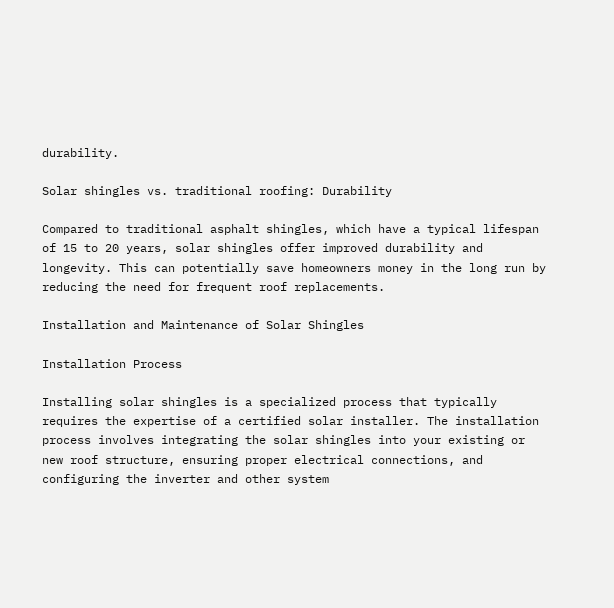durability.

Solar shingles vs. traditional roofing: Durability

Compared to traditional asphalt shingles, which have a typical lifespan of 15 to 20 years, solar shingles offer improved durability and longevity. This can potentially save homeowners money in the long run by reducing the need for frequent roof replacements.

Installation and Maintenance of Solar Shingles

Installation Process

Installing solar shingles is a specialized process that typically requires the expertise of a certified solar installer. The installation process involves integrating the solar shingles into your existing or new roof structure, ensuring proper electrical connections, and configuring the inverter and other system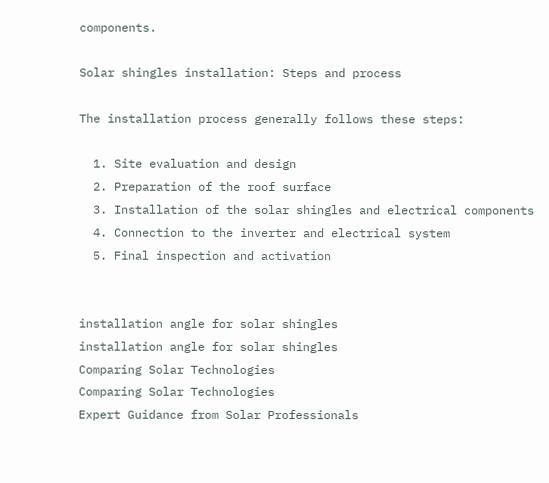components.

Solar shingles installation: Steps and process

The installation process generally follows these steps:

  1. Site evaluation and design
  2. Preparation of the roof surface
  3. Installation of the solar shingles and electrical components
  4. Connection to the inverter and electrical system
  5. Final inspection and activation


installation angle for solar shingles
installation angle for solar shingles
Comparing Solar Technologies
Comparing Solar Technologies
Expert Guidance from Solar Professionals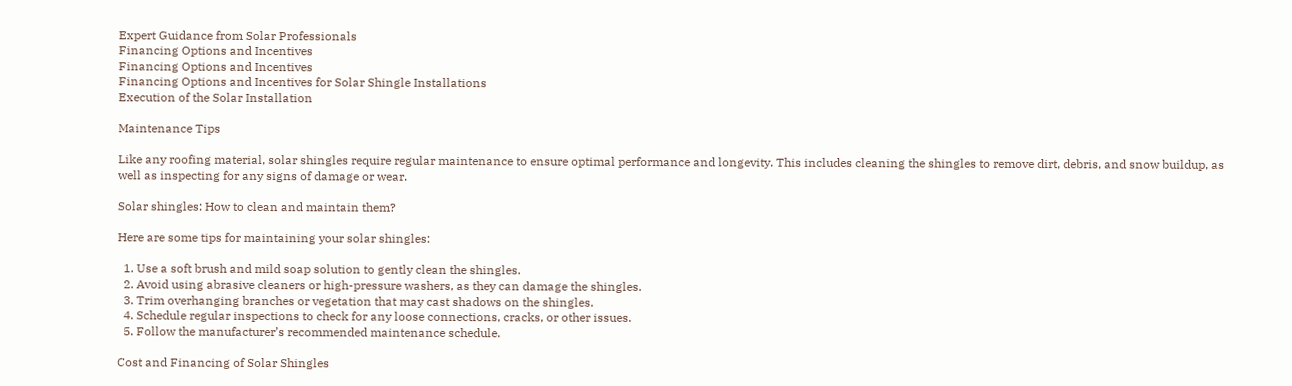Expert Guidance from Solar Professionals
Financing Options and Incentives
Financing Options and Incentives
Financing Options and Incentives for Solar Shingle Installations
Execution of the Solar Installation

Maintenance Tips

Like any roofing material, solar shingles require regular maintenance to ensure optimal performance and longevity. This includes cleaning the shingles to remove dirt, debris, and snow buildup, as well as inspecting for any signs of damage or wear.

Solar shingles: How to clean and maintain them?

Here are some tips for maintaining your solar shingles:

  1. Use a soft brush and mild soap solution to gently clean the shingles.
  2. Avoid using abrasive cleaners or high-pressure washers, as they can damage the shingles.
  3. Trim overhanging branches or vegetation that may cast shadows on the shingles.
  4. Schedule regular inspections to check for any loose connections, cracks, or other issues.
  5. Follow the manufacturer’s recommended maintenance schedule.

Cost and Financing of Solar Shingles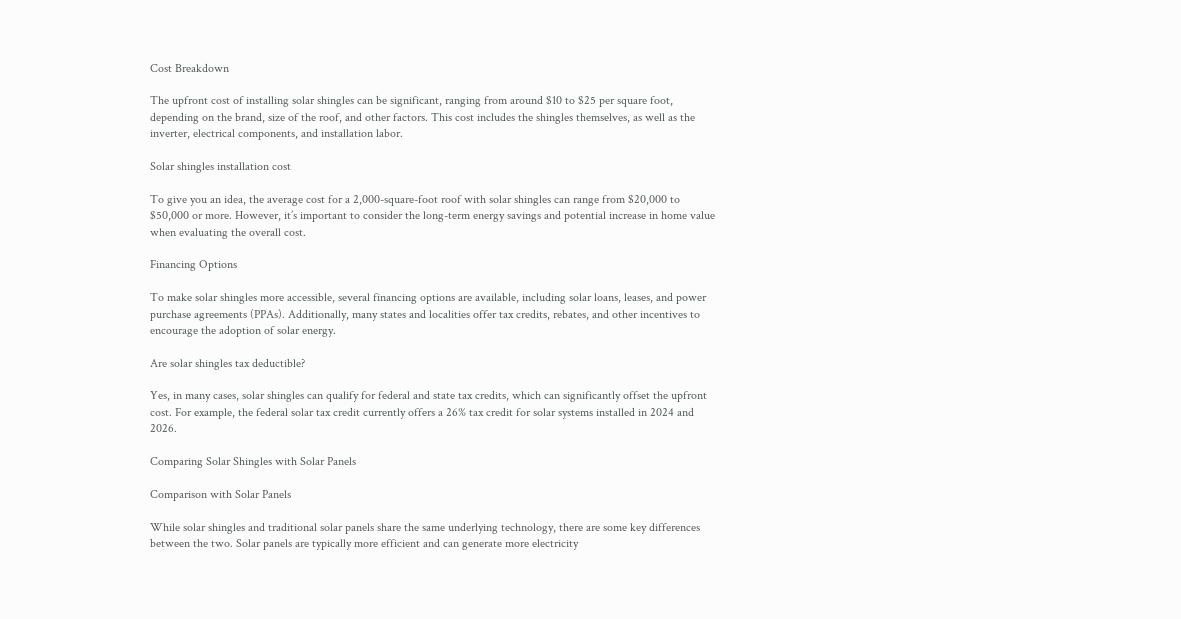Cost Breakdown

The upfront cost of installing solar shingles can be significant, ranging from around $10 to $25 per square foot, depending on the brand, size of the roof, and other factors. This cost includes the shingles themselves, as well as the inverter, electrical components, and installation labor.

Solar shingles installation cost

To give you an idea, the average cost for a 2,000-square-foot roof with solar shingles can range from $20,000 to $50,000 or more. However, it’s important to consider the long-term energy savings and potential increase in home value when evaluating the overall cost.

Financing Options

To make solar shingles more accessible, several financing options are available, including solar loans, leases, and power purchase agreements (PPAs). Additionally, many states and localities offer tax credits, rebates, and other incentives to encourage the adoption of solar energy.

Are solar shingles tax deductible?

Yes, in many cases, solar shingles can qualify for federal and state tax credits, which can significantly offset the upfront cost. For example, the federal solar tax credit currently offers a 26% tax credit for solar systems installed in 2024 and 2026.

Comparing Solar Shingles with Solar Panels

Comparison with Solar Panels

While solar shingles and traditional solar panels share the same underlying technology, there are some key differences between the two. Solar panels are typically more efficient and can generate more electricity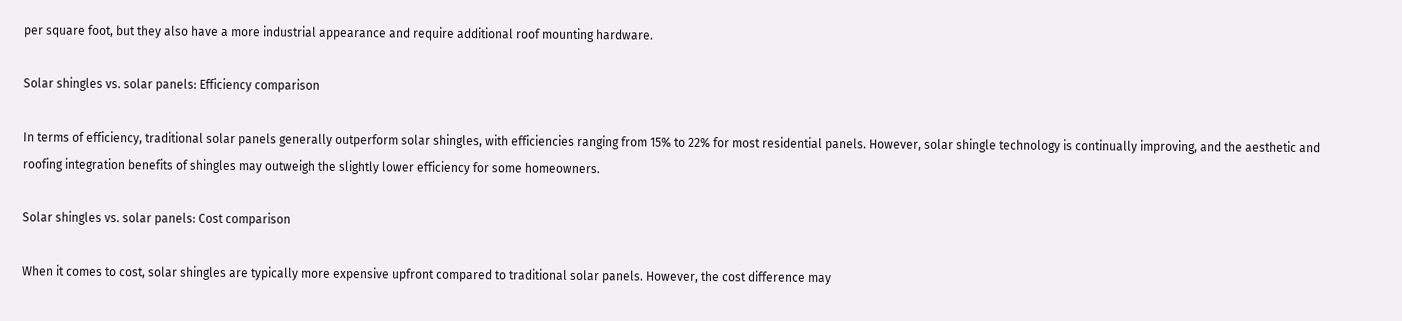per square foot, but they also have a more industrial appearance and require additional roof mounting hardware.

Solar shingles vs. solar panels: Efficiency comparison

In terms of efficiency, traditional solar panels generally outperform solar shingles, with efficiencies ranging from 15% to 22% for most residential panels. However, solar shingle technology is continually improving, and the aesthetic and roofing integration benefits of shingles may outweigh the slightly lower efficiency for some homeowners.

Solar shingles vs. solar panels: Cost comparison

When it comes to cost, solar shingles are typically more expensive upfront compared to traditional solar panels. However, the cost difference may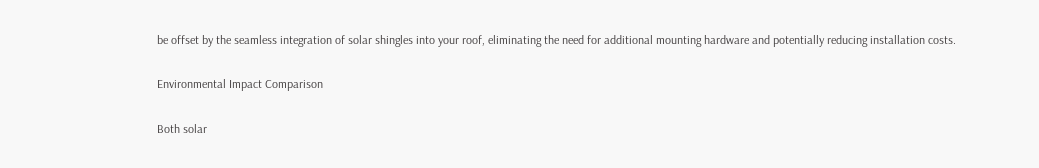be offset by the seamless integration of solar shingles into your roof, eliminating the need for additional mounting hardware and potentially reducing installation costs.

Environmental Impact Comparison

Both solar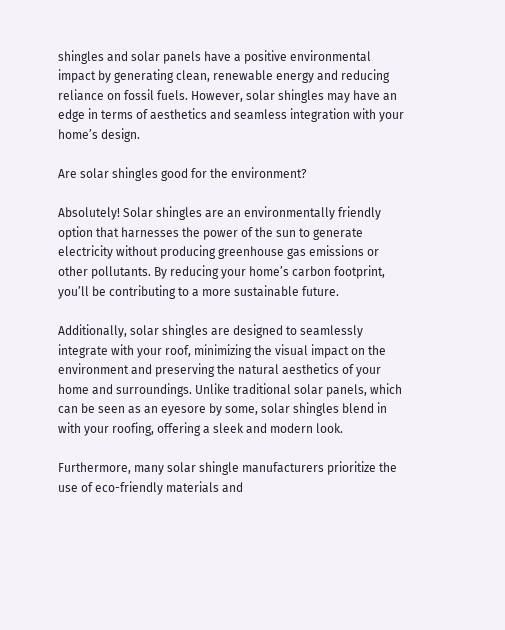shingles and solar panels have a positive environmental impact by generating clean, renewable energy and reducing reliance on fossil fuels. However, solar shingles may have an edge in terms of aesthetics and seamless integration with your home’s design.

Are solar shingles good for the environment?

Absolutely! Solar shingles are an environmentally friendly option that harnesses the power of the sun to generate electricity without producing greenhouse gas emissions or other pollutants. By reducing your home’s carbon footprint, you’ll be contributing to a more sustainable future.

Additionally, solar shingles are designed to seamlessly integrate with your roof, minimizing the visual impact on the environment and preserving the natural aesthetics of your home and surroundings. Unlike traditional solar panels, which can be seen as an eyesore by some, solar shingles blend in with your roofing, offering a sleek and modern look.

Furthermore, many solar shingle manufacturers prioritize the use of eco-friendly materials and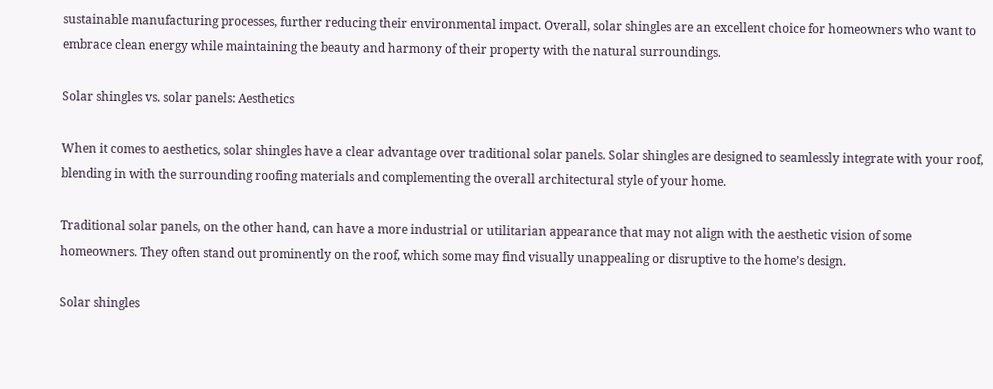sustainable manufacturing processes, further reducing their environmental impact. Overall, solar shingles are an excellent choice for homeowners who want to embrace clean energy while maintaining the beauty and harmony of their property with the natural surroundings.

Solar shingles vs. solar panels: Aesthetics

When it comes to aesthetics, solar shingles have a clear advantage over traditional solar panels. Solar shingles are designed to seamlessly integrate with your roof, blending in with the surrounding roofing materials and complementing the overall architectural style of your home.

Traditional solar panels, on the other hand, can have a more industrial or utilitarian appearance that may not align with the aesthetic vision of some homeowners. They often stand out prominently on the roof, which some may find visually unappealing or disruptive to the home’s design.

Solar shingles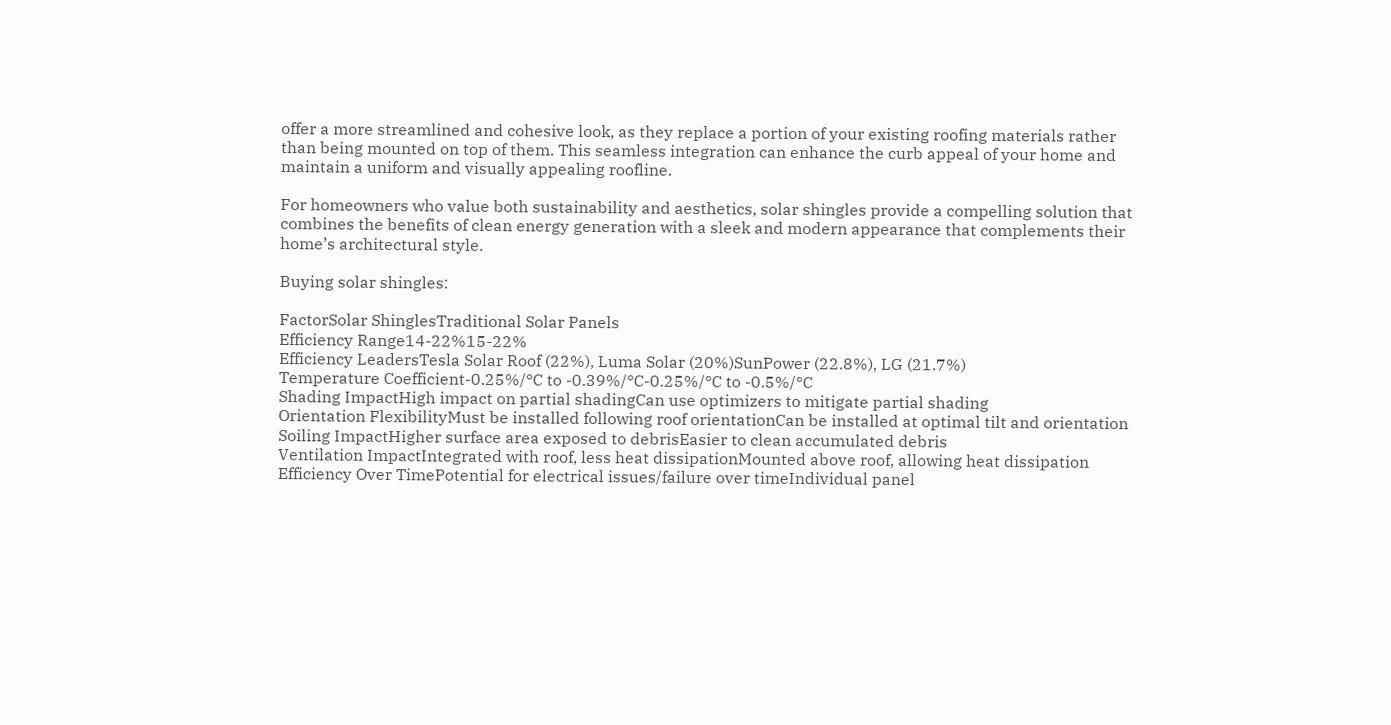offer a more streamlined and cohesive look, as they replace a portion of your existing roofing materials rather than being mounted on top of them. This seamless integration can enhance the curb appeal of your home and maintain a uniform and visually appealing roofline.

For homeowners who value both sustainability and aesthetics, solar shingles provide a compelling solution that combines the benefits of clean energy generation with a sleek and modern appearance that complements their home’s architectural style.

Buying solar shingles:

FactorSolar ShinglesTraditional Solar Panels
Efficiency Range14-22%15-22%
Efficiency LeadersTesla Solar Roof (22%), Luma Solar (20%)SunPower (22.8%), LG (21.7%)
Temperature Coefficient-0.25%/°C to -0.39%/°C-0.25%/°C to -0.5%/°C
Shading ImpactHigh impact on partial shadingCan use optimizers to mitigate partial shading
Orientation FlexibilityMust be installed following roof orientationCan be installed at optimal tilt and orientation
Soiling ImpactHigher surface area exposed to debrisEasier to clean accumulated debris
Ventilation ImpactIntegrated with roof, less heat dissipationMounted above roof, allowing heat dissipation
Efficiency Over TimePotential for electrical issues/failure over timeIndividual panel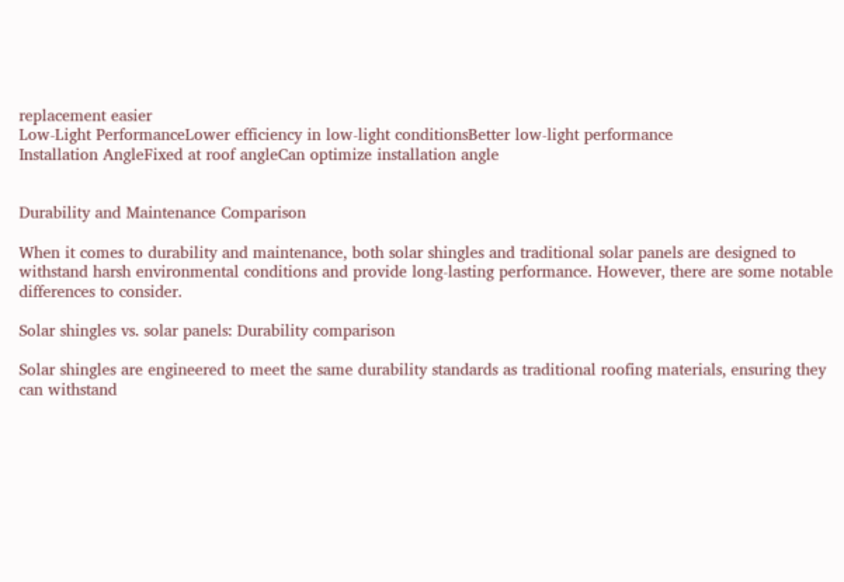replacement easier
Low-Light PerformanceLower efficiency in low-light conditionsBetter low-light performance
Installation AngleFixed at roof angleCan optimize installation angle


Durability and Maintenance Comparison

When it comes to durability and maintenance, both solar shingles and traditional solar panels are designed to withstand harsh environmental conditions and provide long-lasting performance. However, there are some notable differences to consider.

Solar shingles vs. solar panels: Durability comparison

Solar shingles are engineered to meet the same durability standards as traditional roofing materials, ensuring they can withstand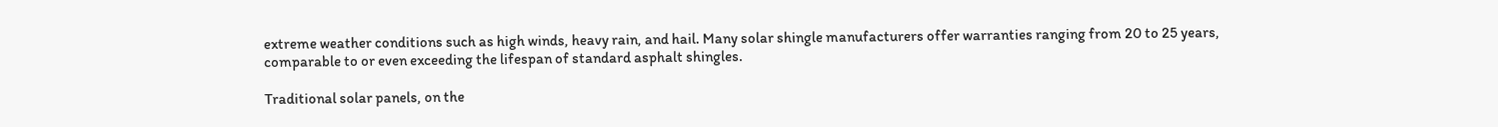extreme weather conditions such as high winds, heavy rain, and hail. Many solar shingle manufacturers offer warranties ranging from 20 to 25 years, comparable to or even exceeding the lifespan of standard asphalt shingles.

Traditional solar panels, on the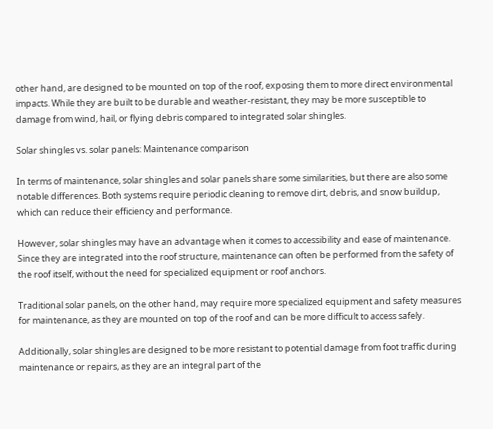other hand, are designed to be mounted on top of the roof, exposing them to more direct environmental impacts. While they are built to be durable and weather-resistant, they may be more susceptible to damage from wind, hail, or flying debris compared to integrated solar shingles.

Solar shingles vs. solar panels: Maintenance comparison

In terms of maintenance, solar shingles and solar panels share some similarities, but there are also some notable differences. Both systems require periodic cleaning to remove dirt, debris, and snow buildup, which can reduce their efficiency and performance.

However, solar shingles may have an advantage when it comes to accessibility and ease of maintenance. Since they are integrated into the roof structure, maintenance can often be performed from the safety of the roof itself, without the need for specialized equipment or roof anchors.

Traditional solar panels, on the other hand, may require more specialized equipment and safety measures for maintenance, as they are mounted on top of the roof and can be more difficult to access safely.

Additionally, solar shingles are designed to be more resistant to potential damage from foot traffic during maintenance or repairs, as they are an integral part of the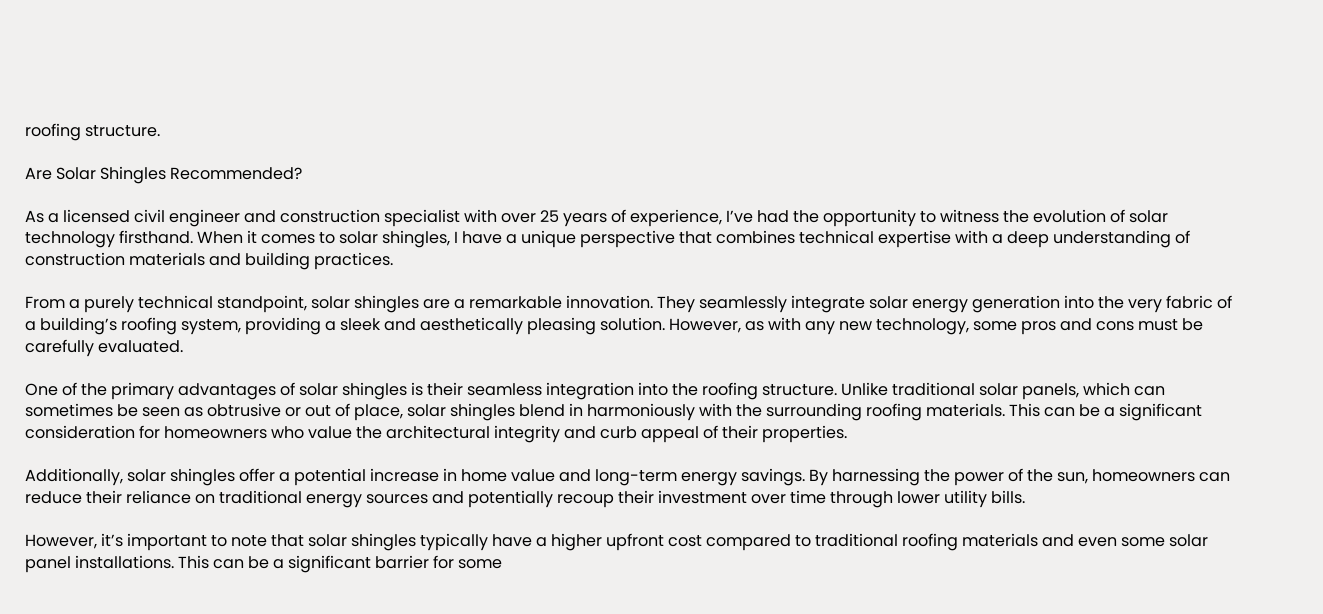roofing structure.

Are Solar Shingles Recommended?

As a licensed civil engineer and construction specialist with over 25 years of experience, I’ve had the opportunity to witness the evolution of solar technology firsthand. When it comes to solar shingles, I have a unique perspective that combines technical expertise with a deep understanding of construction materials and building practices.

From a purely technical standpoint, solar shingles are a remarkable innovation. They seamlessly integrate solar energy generation into the very fabric of a building’s roofing system, providing a sleek and aesthetically pleasing solution. However, as with any new technology, some pros and cons must be carefully evaluated.

One of the primary advantages of solar shingles is their seamless integration into the roofing structure. Unlike traditional solar panels, which can sometimes be seen as obtrusive or out of place, solar shingles blend in harmoniously with the surrounding roofing materials. This can be a significant consideration for homeowners who value the architectural integrity and curb appeal of their properties.

Additionally, solar shingles offer a potential increase in home value and long-term energy savings. By harnessing the power of the sun, homeowners can reduce their reliance on traditional energy sources and potentially recoup their investment over time through lower utility bills.

However, it’s important to note that solar shingles typically have a higher upfront cost compared to traditional roofing materials and even some solar panel installations. This can be a significant barrier for some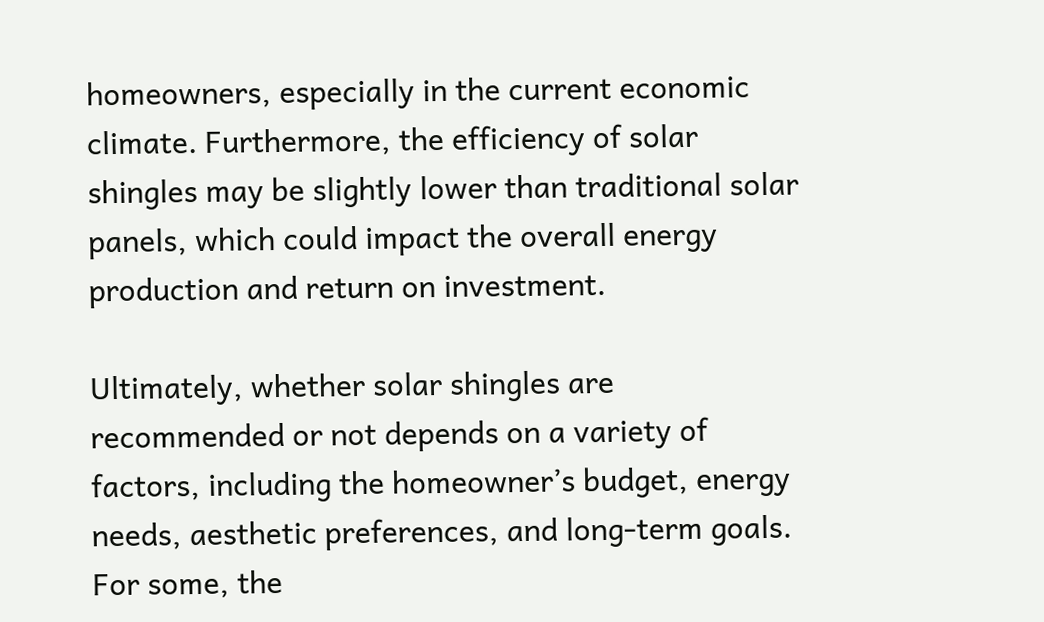homeowners, especially in the current economic climate. Furthermore, the efficiency of solar shingles may be slightly lower than traditional solar panels, which could impact the overall energy production and return on investment.

Ultimately, whether solar shingles are recommended or not depends on a variety of factors, including the homeowner’s budget, energy needs, aesthetic preferences, and long-term goals. For some, the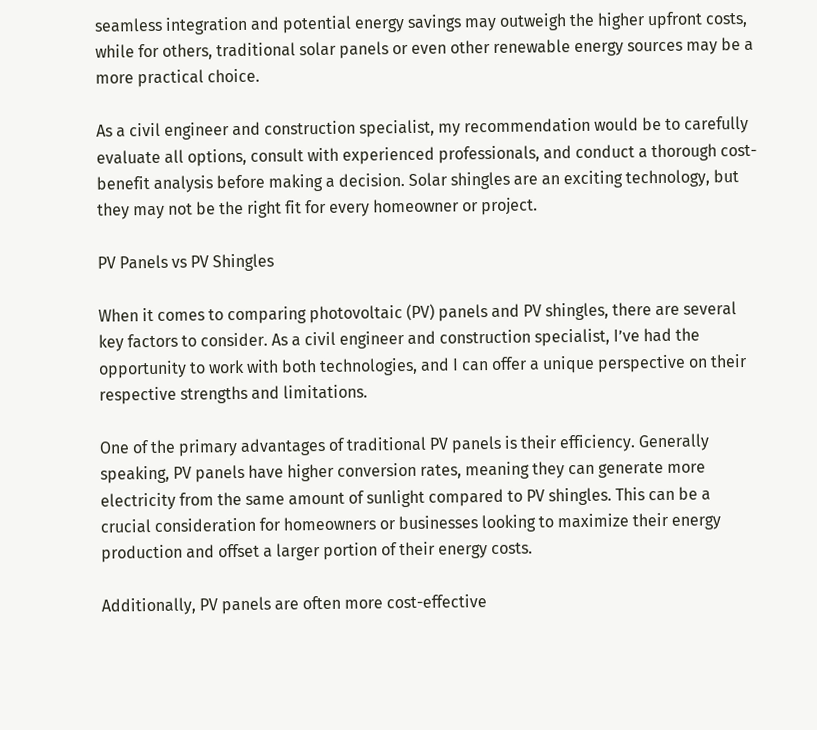seamless integration and potential energy savings may outweigh the higher upfront costs, while for others, traditional solar panels or even other renewable energy sources may be a more practical choice.

As a civil engineer and construction specialist, my recommendation would be to carefully evaluate all options, consult with experienced professionals, and conduct a thorough cost-benefit analysis before making a decision. Solar shingles are an exciting technology, but they may not be the right fit for every homeowner or project.

PV Panels vs PV Shingles

When it comes to comparing photovoltaic (PV) panels and PV shingles, there are several key factors to consider. As a civil engineer and construction specialist, I’ve had the opportunity to work with both technologies, and I can offer a unique perspective on their respective strengths and limitations.

One of the primary advantages of traditional PV panels is their efficiency. Generally speaking, PV panels have higher conversion rates, meaning they can generate more electricity from the same amount of sunlight compared to PV shingles. This can be a crucial consideration for homeowners or businesses looking to maximize their energy production and offset a larger portion of their energy costs.

Additionally, PV panels are often more cost-effective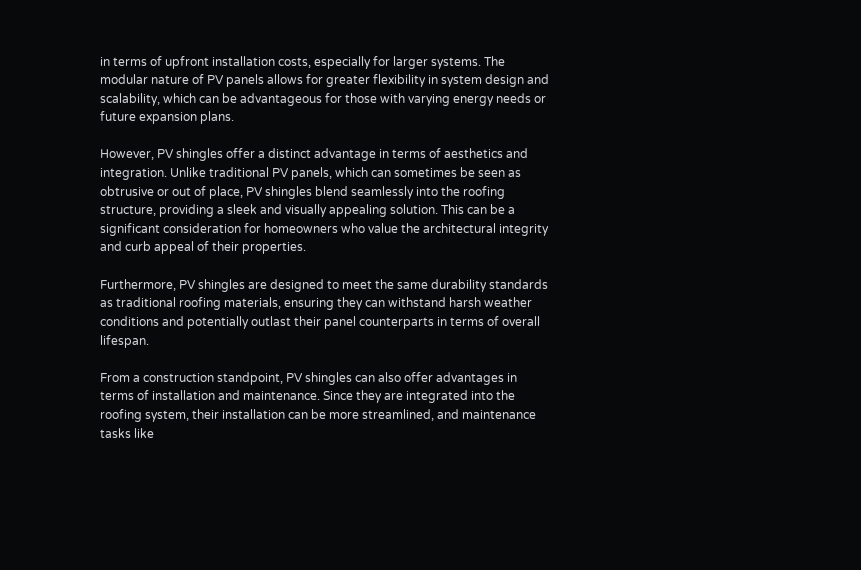in terms of upfront installation costs, especially for larger systems. The modular nature of PV panels allows for greater flexibility in system design and scalability, which can be advantageous for those with varying energy needs or future expansion plans.

However, PV shingles offer a distinct advantage in terms of aesthetics and integration. Unlike traditional PV panels, which can sometimes be seen as obtrusive or out of place, PV shingles blend seamlessly into the roofing structure, providing a sleek and visually appealing solution. This can be a significant consideration for homeowners who value the architectural integrity and curb appeal of their properties.

Furthermore, PV shingles are designed to meet the same durability standards as traditional roofing materials, ensuring they can withstand harsh weather conditions and potentially outlast their panel counterparts in terms of overall lifespan.

From a construction standpoint, PV shingles can also offer advantages in terms of installation and maintenance. Since they are integrated into the roofing system, their installation can be more streamlined, and maintenance tasks like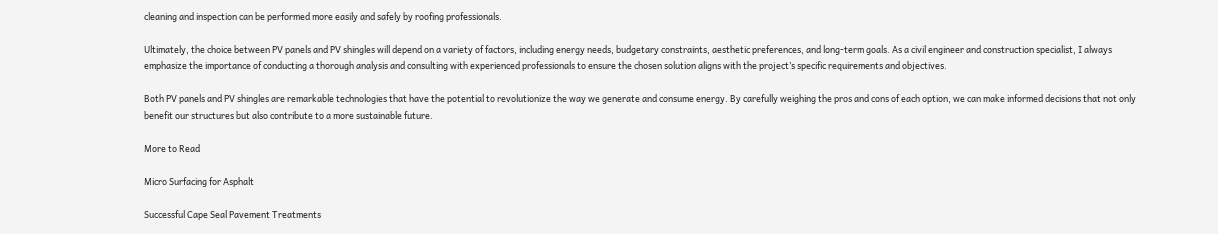cleaning and inspection can be performed more easily and safely by roofing professionals.

Ultimately, the choice between PV panels and PV shingles will depend on a variety of factors, including energy needs, budgetary constraints, aesthetic preferences, and long-term goals. As a civil engineer and construction specialist, I always emphasize the importance of conducting a thorough analysis and consulting with experienced professionals to ensure the chosen solution aligns with the project’s specific requirements and objectives.

Both PV panels and PV shingles are remarkable technologies that have the potential to revolutionize the way we generate and consume energy. By carefully weighing the pros and cons of each option, we can make informed decisions that not only benefit our structures but also contribute to a more sustainable future.

More to Read

Micro Surfacing for Asphalt

Successful Cape Seal Pavement Treatments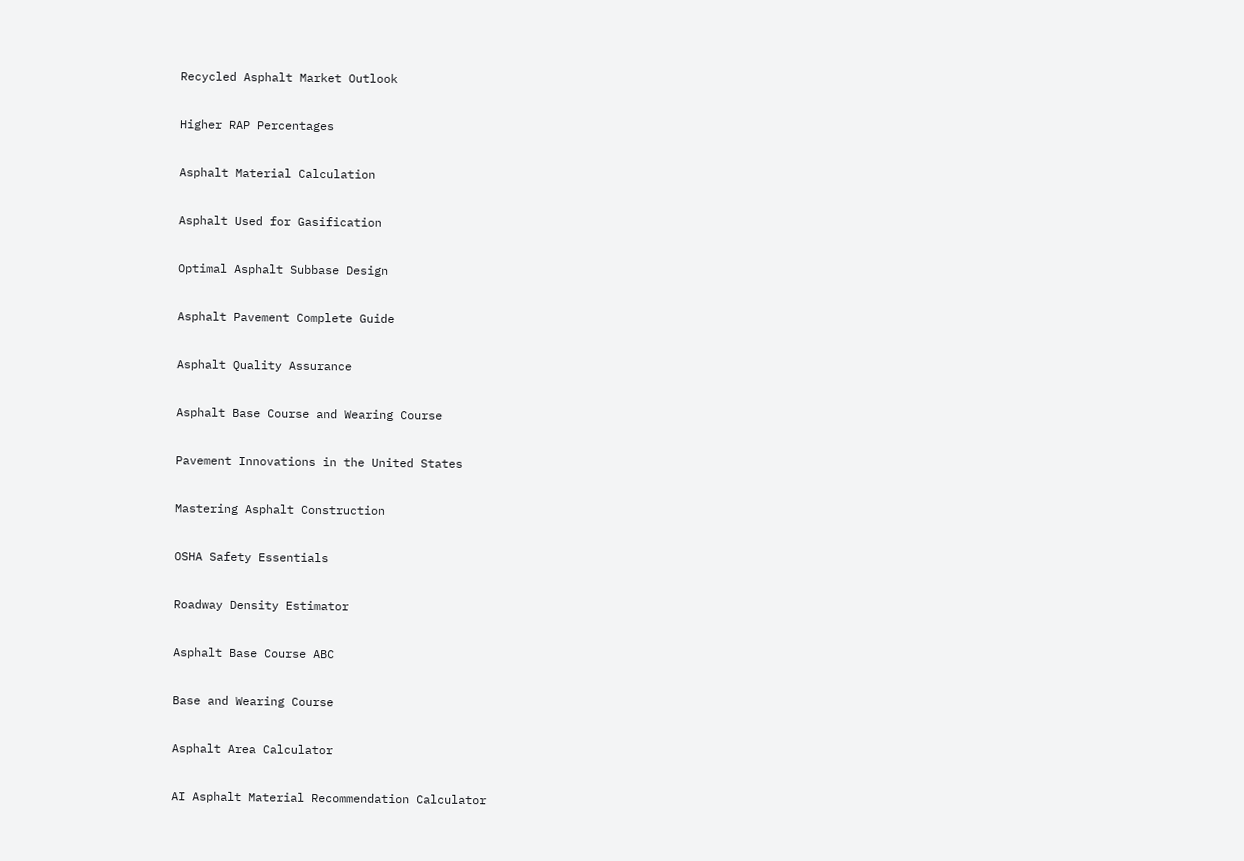Recycled Asphalt Market Outlook

Higher RAP Percentages

Asphalt Material Calculation

Asphalt Used for Gasification

Optimal Asphalt Subbase Design

Asphalt Pavement Complete Guide

Asphalt Quality Assurance

Asphalt Base Course and Wearing Course

Pavement Innovations in the United States

Mastering Asphalt Construction

OSHA Safety Essentials

Roadway Density Estimator

Asphalt Base Course ABC

Base and Wearing Course

Asphalt Area Calculator

AI Asphalt Material Recommendation Calculator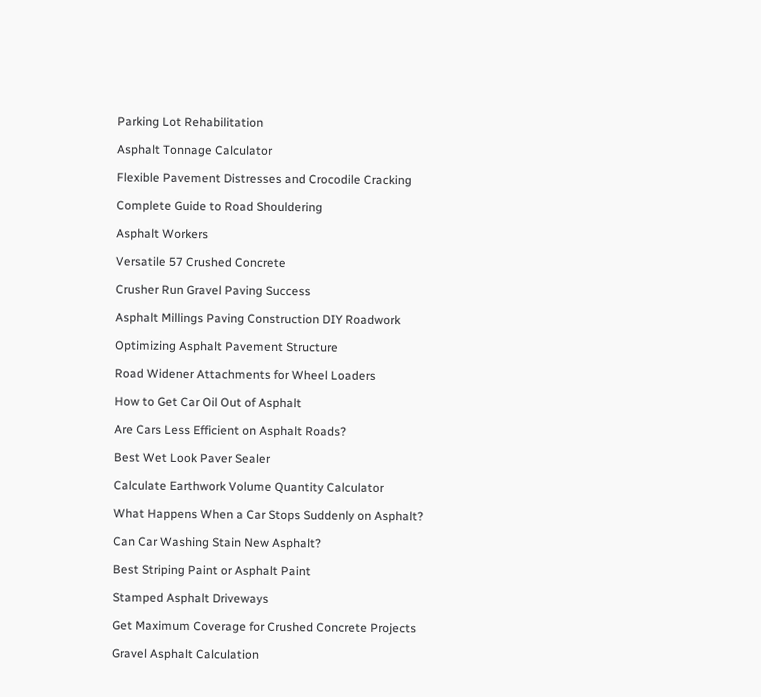Parking Lot Rehabilitation

Asphalt Tonnage Calculator

Flexible Pavement Distresses and Crocodile Cracking

Complete Guide to Road Shouldering

Asphalt Workers

Versatile 57 Crushed Concrete

Crusher Run Gravel Paving Success

Asphalt Millings Paving Construction DIY Roadwork

Optimizing Asphalt Pavement Structure

Road Widener Attachments for Wheel Loaders

How to Get Car Oil Out of Asphalt

Are Cars Less Efficient on Asphalt Roads?

Best Wet Look Paver Sealer

Calculate Earthwork Volume Quantity Calculator

What Happens When a Car Stops Suddenly on Asphalt?

Can Car Washing Stain New Asphalt?

Best Striping Paint or Asphalt Paint

Stamped Asphalt Driveways

Get Maximum Coverage for Crushed Concrete Projects

Gravel Asphalt Calculation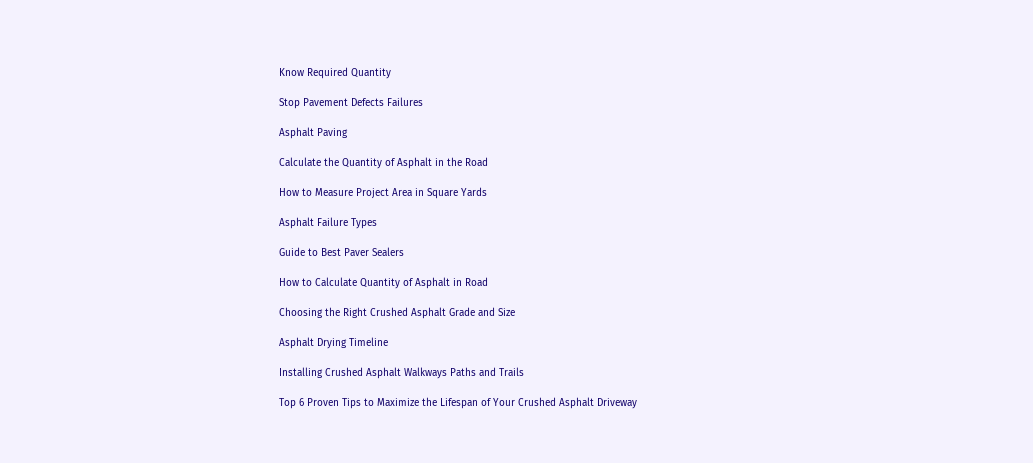Know Required Quantity

Stop Pavement Defects Failures

Asphalt Paving

Calculate the Quantity of Asphalt in the Road

How to Measure Project Area in Square Yards

Asphalt Failure Types

Guide to Best Paver Sealers

How to Calculate Quantity of Asphalt in Road

Choosing the Right Crushed Asphalt Grade and Size

Asphalt Drying Timeline

Installing Crushed Asphalt Walkways Paths and Trails

Top 6 Proven Tips to Maximize the Lifespan of Your Crushed Asphalt Driveway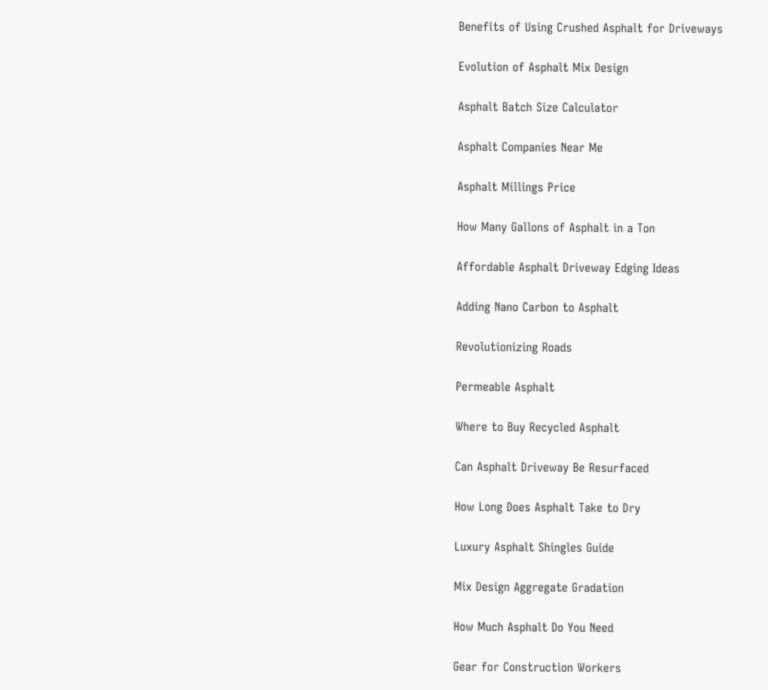Benefits of Using Crushed Asphalt for Driveways

Evolution of Asphalt Mix Design

Asphalt Batch Size Calculator

Asphalt Companies Near Me

Asphalt Millings Price

How Many Gallons of Asphalt in a Ton

Affordable Asphalt Driveway Edging Ideas

Adding Nano Carbon to Asphalt

Revolutionizing Roads

Permeable Asphalt

Where to Buy Recycled Asphalt

Can Asphalt Driveway Be Resurfaced

How Long Does Asphalt Take to Dry

Luxury Asphalt Shingles Guide

Mix Design Aggregate Gradation

How Much Asphalt Do You Need

Gear for Construction Workers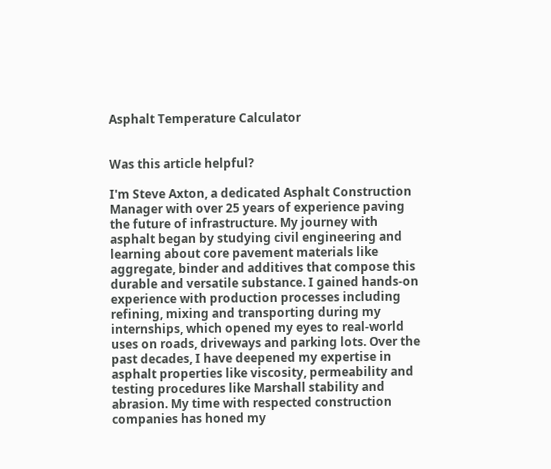Asphalt Temperature Calculator


Was this article helpful?

I'm Steve Axton, a dedicated Asphalt Construction Manager with over 25 years of experience paving the future of infrastructure. My journey with asphalt began by studying civil engineering and learning about core pavement materials like aggregate, binder and additives that compose this durable and versatile substance. I gained hands-on experience with production processes including refining, mixing and transporting during my internships, which opened my eyes to real-world uses on roads, driveways and parking lots. Over the past decades, I have deepened my expertise in asphalt properties like viscosity, permeability and testing procedures like Marshall stability and abrasion. My time with respected construction companies has honed my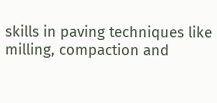skills in paving techniques like milling, compaction and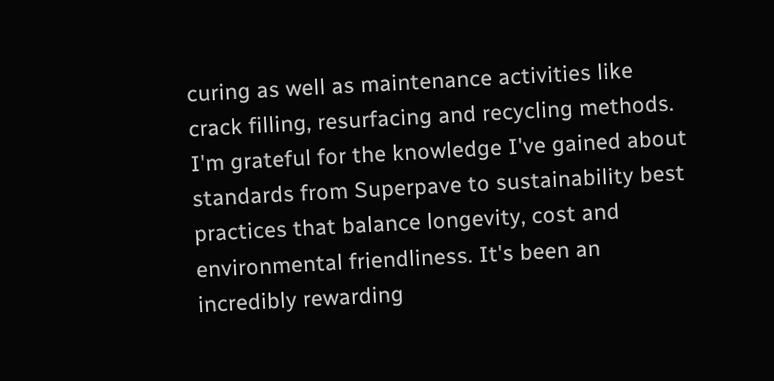curing as well as maintenance activities like crack filling, resurfacing and recycling methods. I'm grateful for the knowledge I've gained about standards from Superpave to sustainability best practices that balance longevity, cost and environmental friendliness. It's been an incredibly rewarding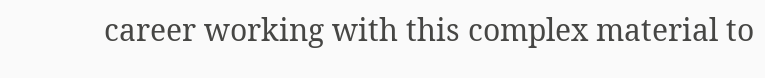career working with this complex material to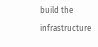build the infrastructure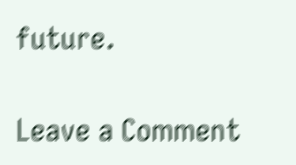future.

Leave a Comment